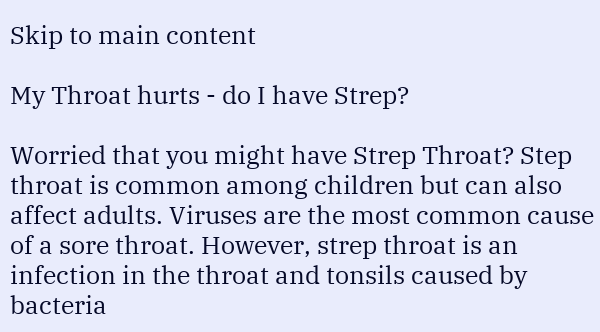Skip to main content

My Throat hurts - do I have Strep?

Worried that you might have Strep Throat? Step throat is common among children but can also affect adults. Viruses are the most common cause of a sore throat. However, strep throat is an infection in the throat and tonsils caused by bacteria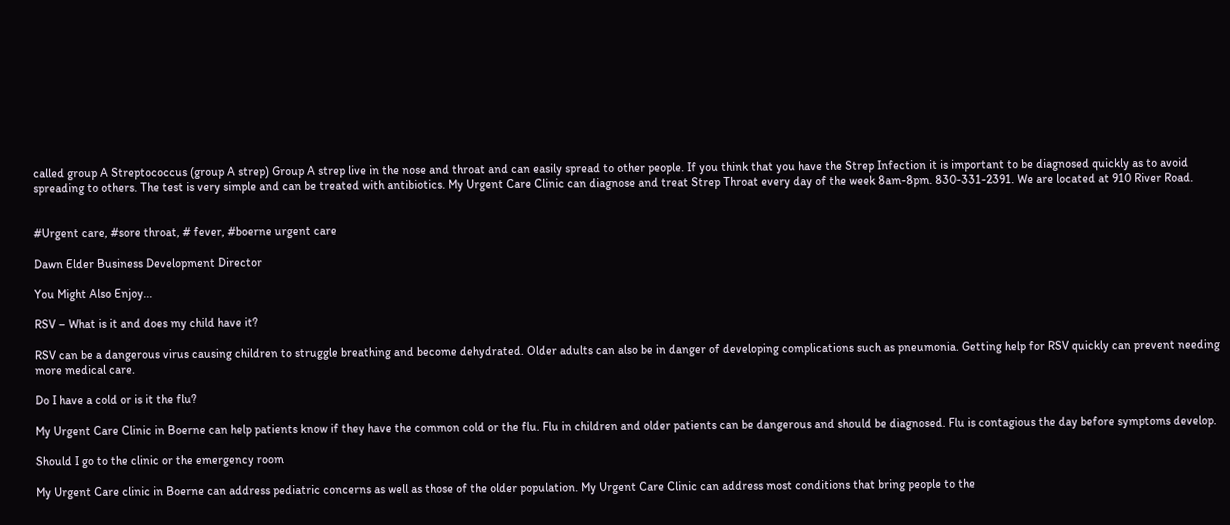called group A Streptococcus (group A strep) Group A strep live in the nose and throat and can easily spread to other people. If you think that you have the Strep Infection it is important to be diagnosed quickly as to avoid spreading to others. The test is very simple and can be treated with antibiotics. My Urgent Care Clinic can diagnose and treat Strep Throat every day of the week 8am-8pm. 830-331-2391. We are located at 910 River Road.


#Urgent care, #sore throat, # fever, #boerne urgent care

Dawn Elder Business Development Director

You Might Also Enjoy...

RSV – What is it and does my child have it?

RSV can be a dangerous virus causing children to struggle breathing and become dehydrated. Older adults can also be in danger of developing complications such as pneumonia. Getting help for RSV quickly can prevent needing more medical care.

Do I have a cold or is it the flu?

My Urgent Care Clinic in Boerne can help patients know if they have the common cold or the flu. Flu in children and older patients can be dangerous and should be diagnosed. Flu is contagious the day before symptoms develop.

Should I go to the clinic or the emergency room

My Urgent Care clinic in Boerne can address pediatric concerns as well as those of the older population. My Urgent Care Clinic can address most conditions that bring people to the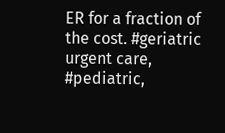ER for a fraction of the cost. #geriatric urgent care, #pediatric,